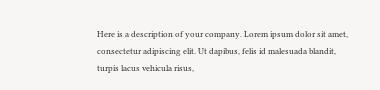Here is a description of your company. Lorem ipsum dolor sit amet, consectetur adipiscing elit. Ut dapibus, felis id malesuada blandit, turpis lacus vehicula risus,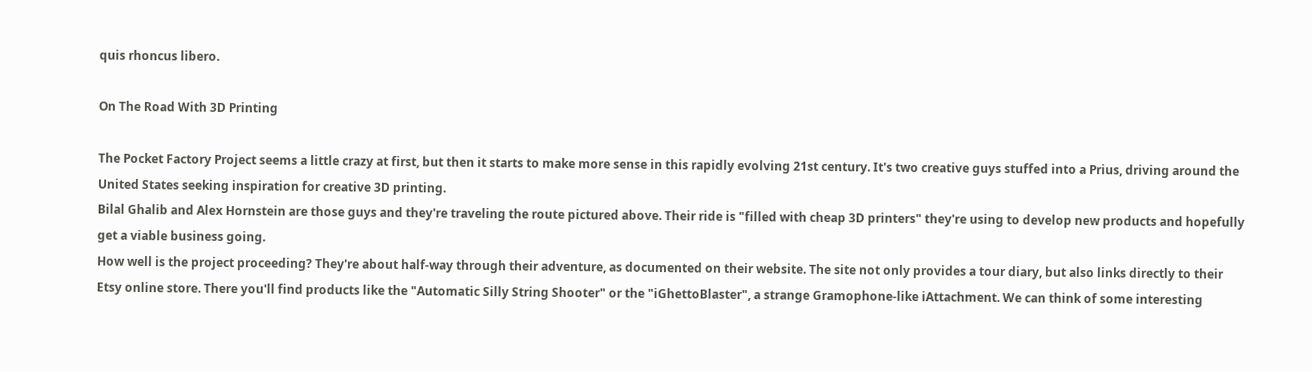quis rhoncus libero.

On The Road With 3D Printing

The Pocket Factory Project seems a little crazy at first, but then it starts to make more sense in this rapidly evolving 21st century. It's two creative guys stuffed into a Prius, driving around the United States seeking inspiration for creative 3D printing.
Bilal Ghalib and Alex Hornstein are those guys and they're traveling the route pictured above. Their ride is "filled with cheap 3D printers" they're using to develop new products and hopefully get a viable business going.
How well is the project proceeding? They're about half-way through their adventure, as documented on their website. The site not only provides a tour diary, but also links directly to their Etsy online store. There you'll find products like the "Automatic Silly String Shooter" or the "iGhettoBlaster", a strange Gramophone-like iAttachment. We can think of some interesting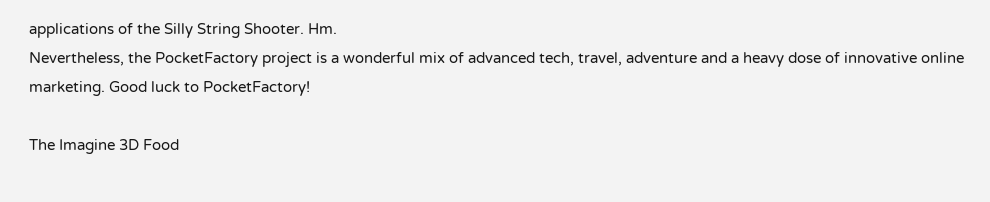applications of the Silly String Shooter. Hm.
Nevertheless, the PocketFactory project is a wonderful mix of advanced tech, travel, adventure and a heavy dose of innovative online marketing. Good luck to PocketFactory!

The Imagine 3D Food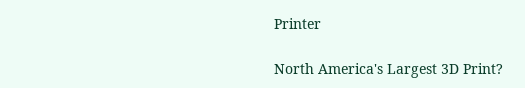Printer

North America's Largest 3D Print?